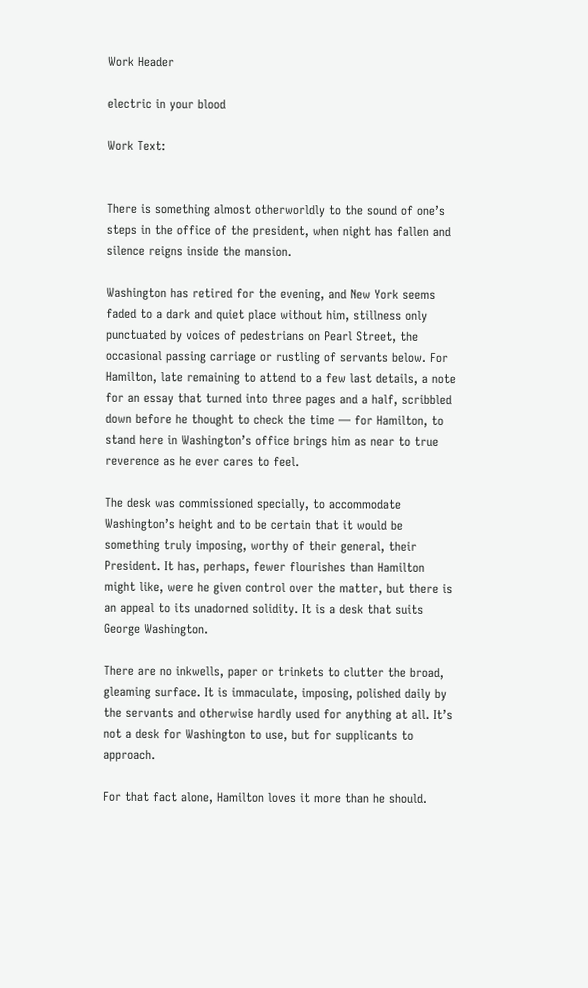Work Header

electric in your blood

Work Text:


There is something almost otherworldly to the sound of one’s steps in the office of the president, when night has fallen and silence reigns inside the mansion.

Washington has retired for the evening, and New York seems faded to a dark and quiet place without him, stillness only punctuated by voices of pedestrians on Pearl Street, the occasional passing carriage or rustling of servants below. For Hamilton, late remaining to attend to a few last details, a note for an essay that turned into three pages and a half, scribbled down before he thought to check the time — for Hamilton, to stand here in Washington’s office brings him as near to true reverence as he ever cares to feel.

The desk was commissioned specially, to accommodate Washington’s height and to be certain that it would be something truly imposing, worthy of their general, their President. It has, perhaps, fewer flourishes than Hamilton might like, were he given control over the matter, but there is an appeal to its unadorned solidity. It is a desk that suits George Washington.

There are no inkwells, paper or trinkets to clutter the broad, gleaming surface. It is immaculate, imposing, polished daily by the servants and otherwise hardly used for anything at all. It’s not a desk for Washington to use, but for supplicants to approach.

For that fact alone, Hamilton loves it more than he should.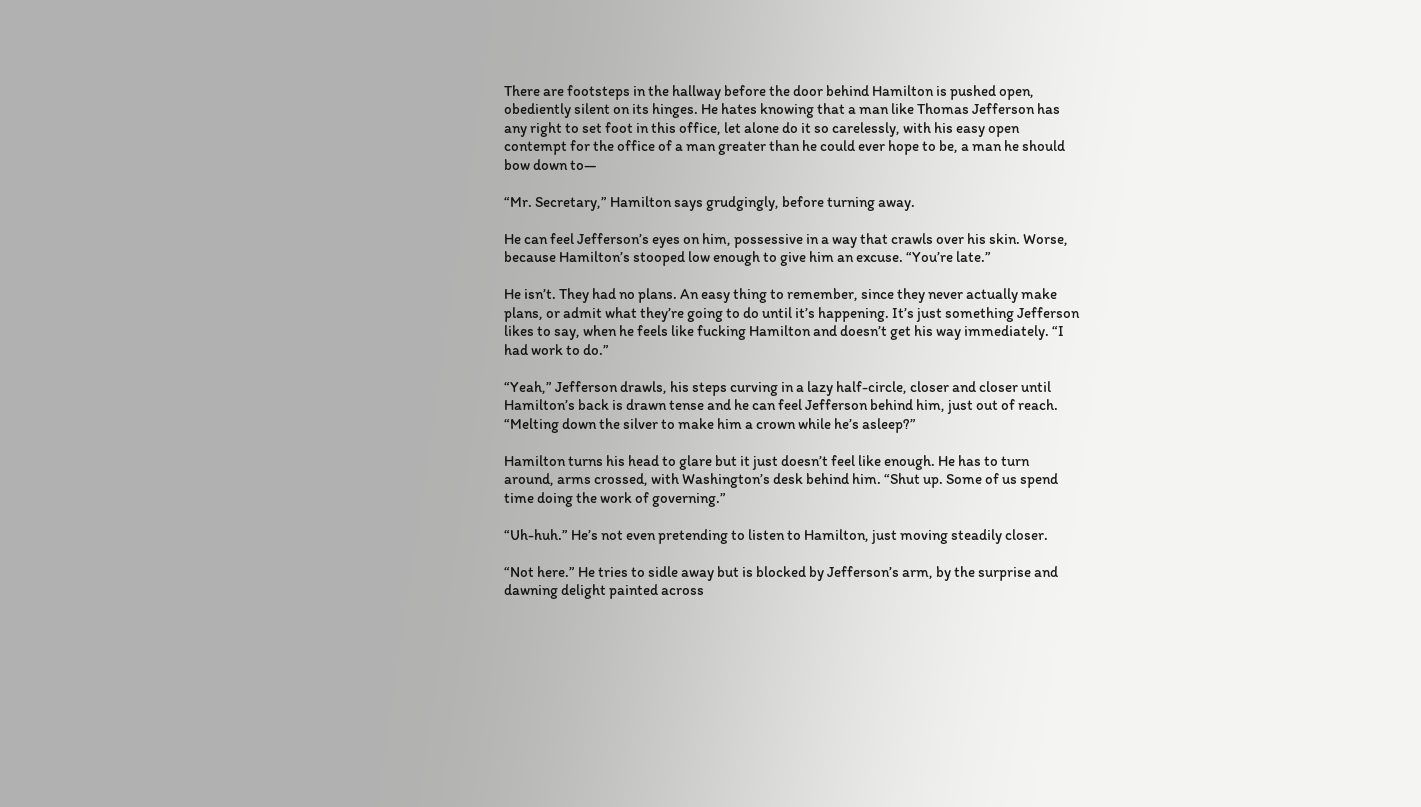There are footsteps in the hallway before the door behind Hamilton is pushed open, obediently silent on its hinges. He hates knowing that a man like Thomas Jefferson has any right to set foot in this office, let alone do it so carelessly, with his easy open contempt for the office of a man greater than he could ever hope to be, a man he should bow down to—

“Mr. Secretary,” Hamilton says grudgingly, before turning away.

He can feel Jefferson’s eyes on him, possessive in a way that crawls over his skin. Worse, because Hamilton’s stooped low enough to give him an excuse. “You’re late.”

He isn’t. They had no plans. An easy thing to remember, since they never actually make plans, or admit what they’re going to do until it’s happening. It’s just something Jefferson likes to say, when he feels like fucking Hamilton and doesn’t get his way immediately. “I had work to do.”

“Yeah,” Jefferson drawls, his steps curving in a lazy half-circle, closer and closer until Hamilton’s back is drawn tense and he can feel Jefferson behind him, just out of reach. “Melting down the silver to make him a crown while he’s asleep?”

Hamilton turns his head to glare but it just doesn’t feel like enough. He has to turn around, arms crossed, with Washington’s desk behind him. “Shut up. Some of us spend time doing the work of governing.”

“Uh-huh.” He’s not even pretending to listen to Hamilton, just moving steadily closer.

“Not here.” He tries to sidle away but is blocked by Jefferson’s arm, by the surprise and dawning delight painted across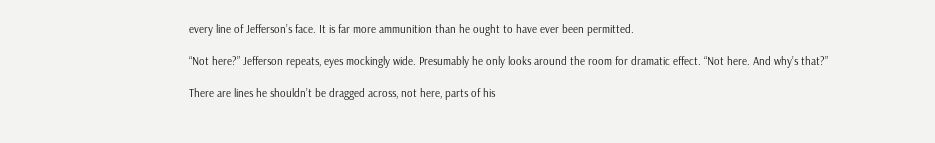every line of Jefferson’s face. It is far more ammunition than he ought to have ever been permitted.

“Not here?” Jefferson repeats, eyes mockingly wide. Presumably he only looks around the room for dramatic effect. “Not here. And why’s that?”

There are lines he shouldn’t be dragged across, not here, parts of his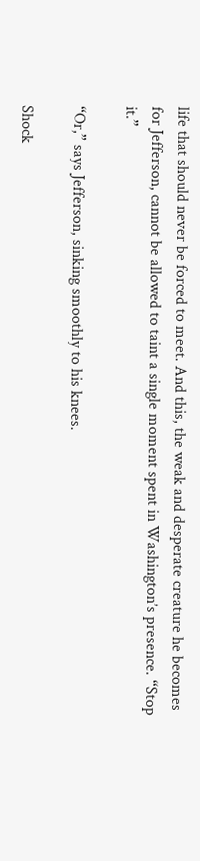life that should never be forced to meet. And this, the weak and desperate creature he becomes for Jefferson, cannot be allowed to taint a single moment spent in Washington’s presence. “Stop it.”

“Or,” says Jefferson, sinking smoothly to his knees.

Shock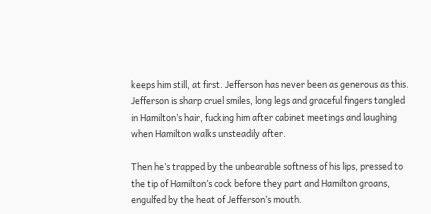keeps him still, at first. Jefferson has never been as generous as this. Jefferson is sharp cruel smiles, long legs and graceful fingers tangled in Hamilton’s hair, fucking him after cabinet meetings and laughing when Hamilton walks unsteadily after.

Then he’s trapped by the unbearable softness of his lips, pressed to the tip of Hamilton’s cock before they part and Hamilton groans, engulfed by the heat of Jefferson’s mouth.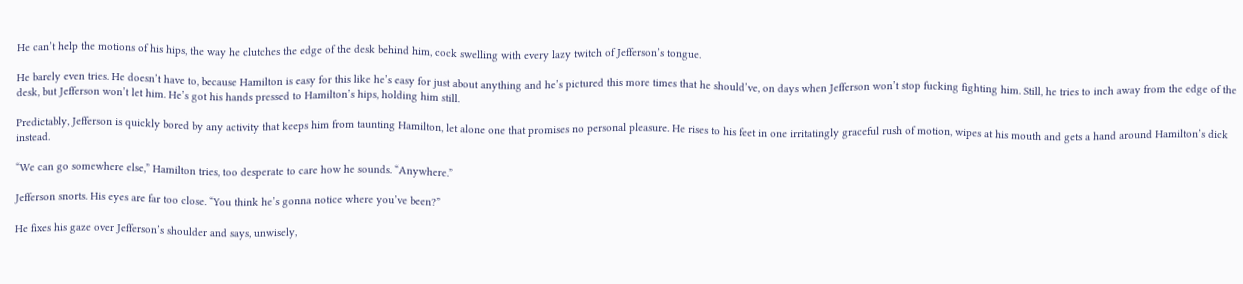He can’t help the motions of his hips, the way he clutches the edge of the desk behind him, cock swelling with every lazy twitch of Jefferson’s tongue.

He barely even tries. He doesn’t have to, because Hamilton is easy for this like he’s easy for just about anything and he’s pictured this more times that he should’ve, on days when Jefferson won’t stop fucking fighting him. Still, he tries to inch away from the edge of the desk, but Jefferson won’t let him. He’s got his hands pressed to Hamilton’s hips, holding him still.

Predictably, Jefferson is quickly bored by any activity that keeps him from taunting Hamilton, let alone one that promises no personal pleasure. He rises to his feet in one irritatingly graceful rush of motion, wipes at his mouth and gets a hand around Hamilton’s dick instead.

“We can go somewhere else,” Hamilton tries, too desperate to care how he sounds. “Anywhere.”

Jefferson snorts. His eyes are far too close. “You think he’s gonna notice where you’ve been?”

He fixes his gaze over Jefferson’s shoulder and says, unwisely,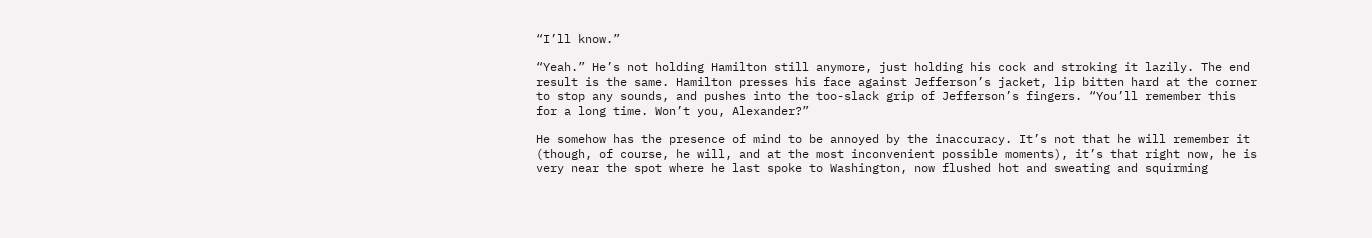“I’ll know.”

“Yeah.” He’s not holding Hamilton still anymore, just holding his cock and stroking it lazily. The end result is the same. Hamilton presses his face against Jefferson’s jacket, lip bitten hard at the corner to stop any sounds, and pushes into the too-slack grip of Jefferson’s fingers. “You’ll remember this for a long time. Won’t you, Alexander?”

He somehow has the presence of mind to be annoyed by the inaccuracy. It’s not that he will remember it (though, of course, he will, and at the most inconvenient possible moments), it’s that right now, he is very near the spot where he last spoke to Washington, now flushed hot and sweating and squirming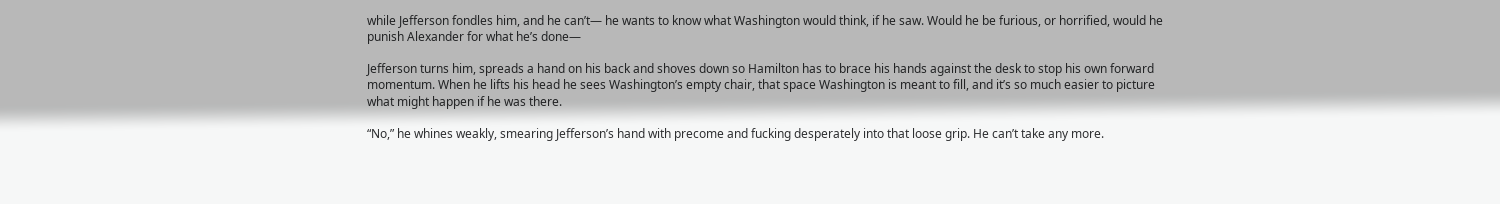while Jefferson fondles him, and he can’t— he wants to know what Washington would think, if he saw. Would he be furious, or horrified, would he punish Alexander for what he’s done—

Jefferson turns him, spreads a hand on his back and shoves down so Hamilton has to brace his hands against the desk to stop his own forward momentum. When he lifts his head he sees Washington’s empty chair, that space Washington is meant to fill, and it’s so much easier to picture what might happen if he was there.

“No,” he whines weakly, smearing Jefferson’s hand with precome and fucking desperately into that loose grip. He can’t take any more.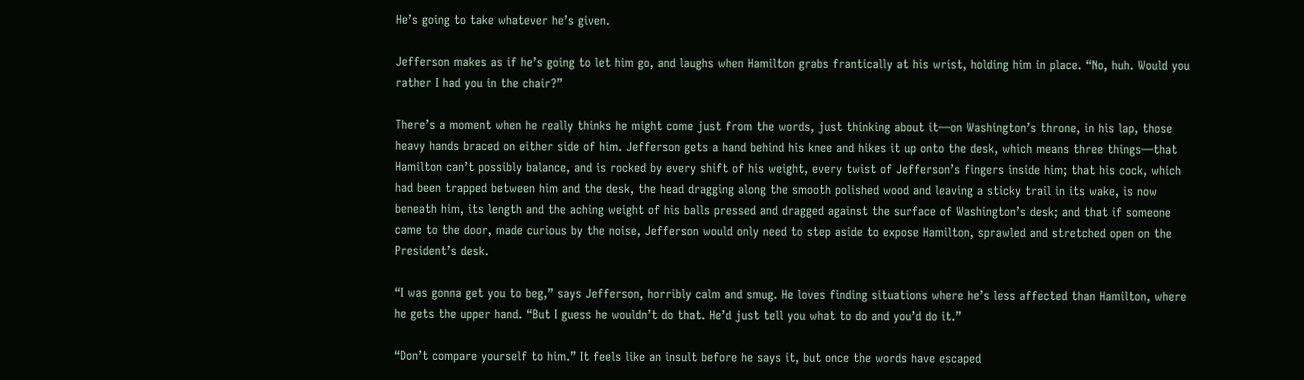He’s going to take whatever he’s given.

Jefferson makes as if he’s going to let him go, and laughs when Hamilton grabs frantically at his wrist, holding him in place. “No, huh. Would you rather I had you in the chair?”

There’s a moment when he really thinks he might come just from the words, just thinking about it—on Washington’s throne, in his lap, those heavy hands braced on either side of him. Jefferson gets a hand behind his knee and hikes it up onto the desk, which means three things—that Hamilton can’t possibly balance, and is rocked by every shift of his weight, every twist of Jefferson’s fingers inside him; that his cock, which had been trapped between him and the desk, the head dragging along the smooth polished wood and leaving a sticky trail in its wake, is now beneath him, its length and the aching weight of his balls pressed and dragged against the surface of Washington’s desk; and that if someone came to the door, made curious by the noise, Jefferson would only need to step aside to expose Hamilton, sprawled and stretched open on the President’s desk.

“I was gonna get you to beg,” says Jefferson, horribly calm and smug. He loves finding situations where he’s less affected than Hamilton, where he gets the upper hand. “But I guess he wouldn’t do that. He’d just tell you what to do and you’d do it.”

“Don’t compare yourself to him.” It feels like an insult before he says it, but once the words have escaped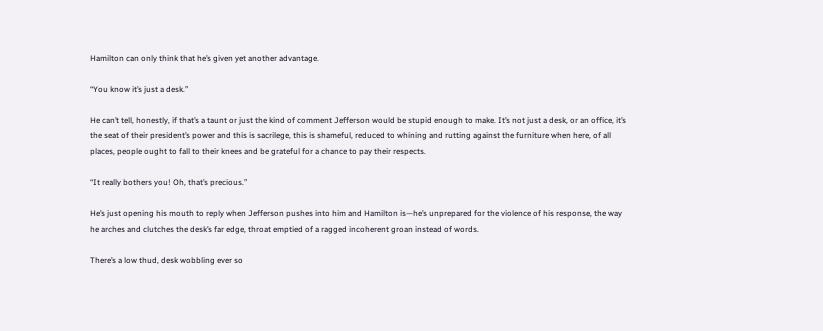Hamilton can only think that he’s given yet another advantage.

“You know it’s just a desk.”

He can’t tell, honestly, if that’s a taunt or just the kind of comment Jefferson would be stupid enough to make. It’s not just a desk, or an office, it’s the seat of their president’s power and this is sacrilege, this is shameful, reduced to whining and rutting against the furniture when here, of all places, people ought to fall to their knees and be grateful for a chance to pay their respects.

“It really bothers you! Oh, that’s precious.”

He’s just opening his mouth to reply when Jefferson pushes into him and Hamilton is—he’s unprepared for the violence of his response, the way he arches and clutches the desk’s far edge, throat emptied of a ragged incoherent groan instead of words.

There’s a low thud, desk wobbling ever so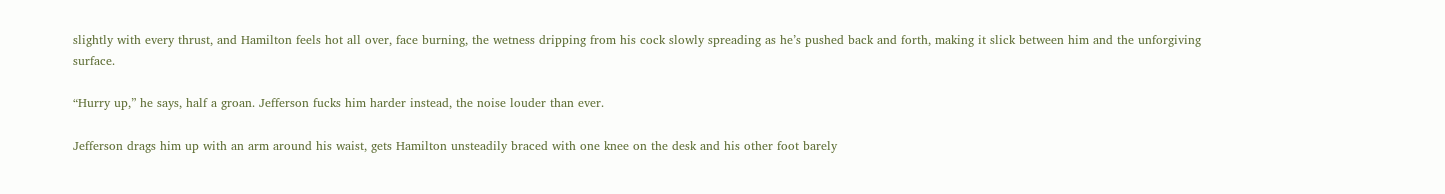slightly with every thrust, and Hamilton feels hot all over, face burning, the wetness dripping from his cock slowly spreading as he’s pushed back and forth, making it slick between him and the unforgiving surface.

“Hurry up,” he says, half a groan. Jefferson fucks him harder instead, the noise louder than ever.

Jefferson drags him up with an arm around his waist, gets Hamilton unsteadily braced with one knee on the desk and his other foot barely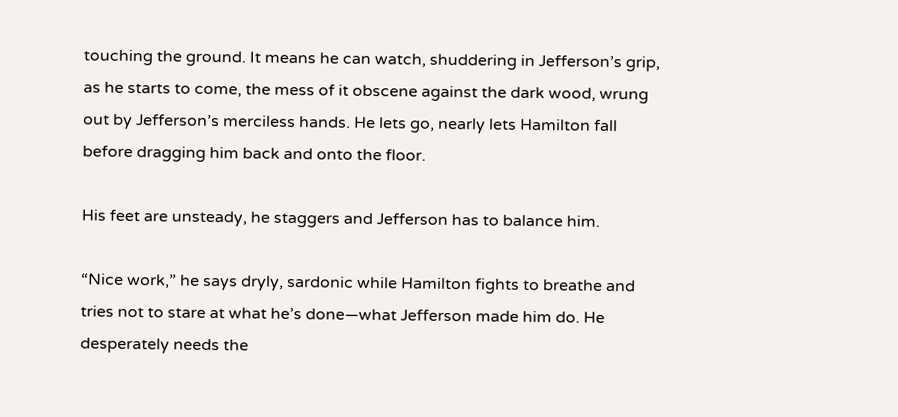touching the ground. It means he can watch, shuddering in Jefferson’s grip, as he starts to come, the mess of it obscene against the dark wood, wrung out by Jefferson’s merciless hands. He lets go, nearly lets Hamilton fall before dragging him back and onto the floor.

His feet are unsteady, he staggers and Jefferson has to balance him.

“Nice work,” he says dryly, sardonic while Hamilton fights to breathe and tries not to stare at what he’s done—what Jefferson made him do. He desperately needs the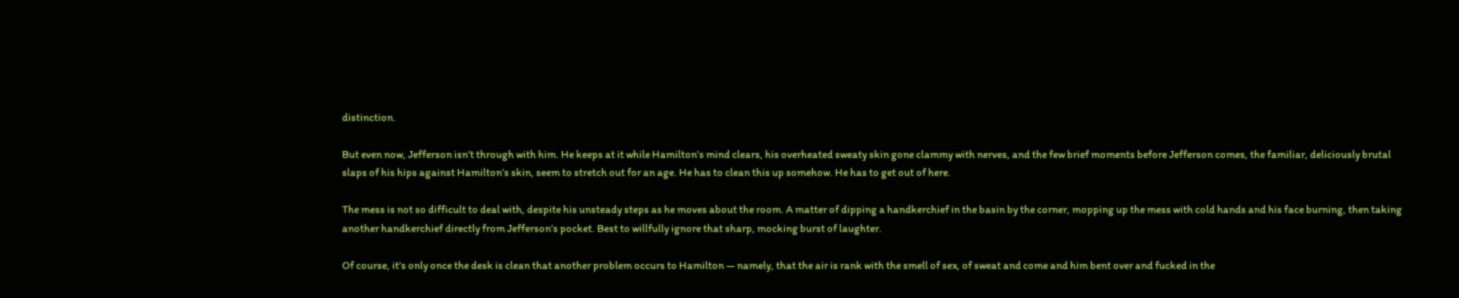distinction.

But even now, Jefferson isn’t through with him. He keeps at it while Hamilton’s mind clears, his overheated sweaty skin gone clammy with nerves, and the few brief moments before Jefferson comes, the familiar, deliciously brutal slaps of his hips against Hamilton’s skin, seem to stretch out for an age. He has to clean this up somehow. He has to get out of here.

The mess is not so difficult to deal with, despite his unsteady steps as he moves about the room. A matter of dipping a handkerchief in the basin by the corner, mopping up the mess with cold hands and his face burning, then taking another handkerchief directly from Jefferson’s pocket. Best to willfully ignore that sharp, mocking burst of laughter.

Of course, it’s only once the desk is clean that another problem occurs to Hamilton — namely, that the air is rank with the smell of sex, of sweat and come and him bent over and fucked in the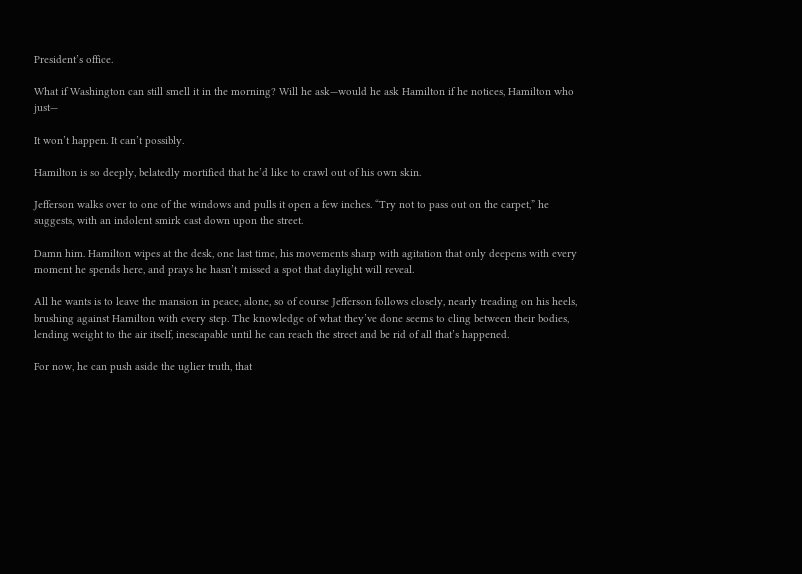President’s office.

What if Washington can still smell it in the morning? Will he ask—would he ask Hamilton if he notices, Hamilton who just—

It won’t happen. It can’t possibly.

Hamilton is so deeply, belatedly mortified that he’d like to crawl out of his own skin.

Jefferson walks over to one of the windows and pulls it open a few inches. “Try not to pass out on the carpet,” he suggests, with an indolent smirk cast down upon the street.

Damn him. Hamilton wipes at the desk, one last time, his movements sharp with agitation that only deepens with every moment he spends here, and prays he hasn’t missed a spot that daylight will reveal.

All he wants is to leave the mansion in peace, alone, so of course Jefferson follows closely, nearly treading on his heels, brushing against Hamilton with every step. The knowledge of what they’ve done seems to cling between their bodies, lending weight to the air itself, inescapable until he can reach the street and be rid of all that’s happened.

For now, he can push aside the uglier truth, that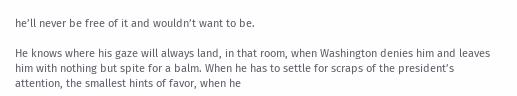he’ll never be free of it and wouldn’t want to be.

He knows where his gaze will always land, in that room, when Washington denies him and leaves him with nothing but spite for a balm. When he has to settle for scraps of the president’s attention, the smallest hints of favor, when he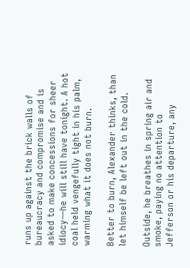runs up against the brick walls of bureaucracy and compromise and is asked to make concessions for sheer idiocy—he will still have tonight. A hot coal held vengefully tight in his palm, warming what it does not burn.

Better to burn, Alexander thinks, than let himself be left out in the cold.

Outside, he breathes in spring air and smoke, paying no attention to Jefferson or his departure, any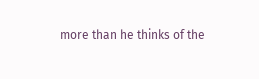more than he thinks of the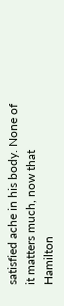satisfied ache in his body. None of it matters much, now that Hamilton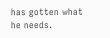has gotten what he needs.